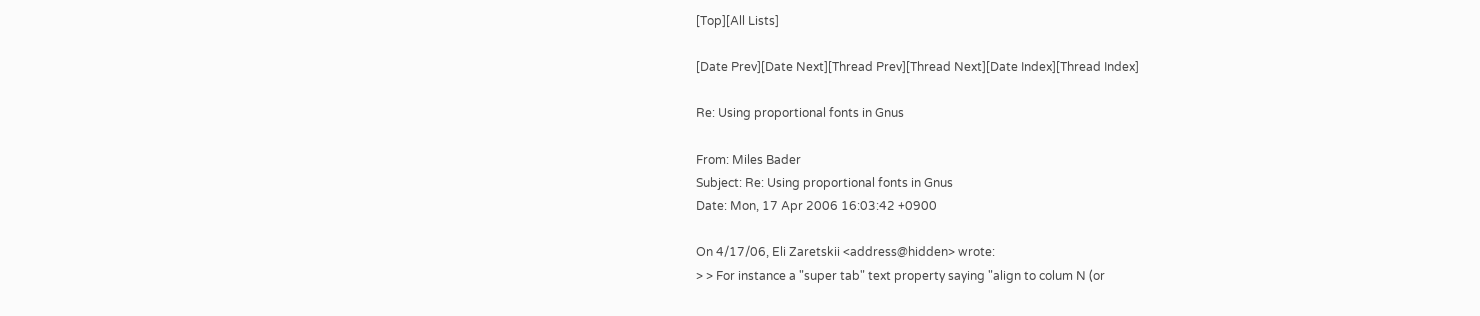[Top][All Lists]

[Date Prev][Date Next][Thread Prev][Thread Next][Date Index][Thread Index]

Re: Using proportional fonts in Gnus

From: Miles Bader
Subject: Re: Using proportional fonts in Gnus
Date: Mon, 17 Apr 2006 16:03:42 +0900

On 4/17/06, Eli Zaretskii <address@hidden> wrote:
> > For instance a "super tab" text property saying "align to colum N (or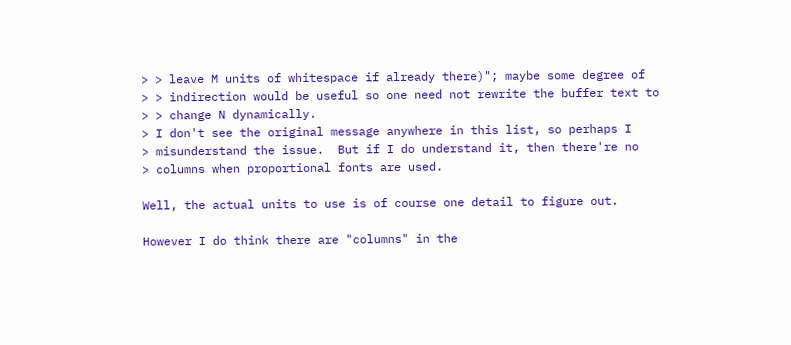> > leave M units of whitespace if already there)"; maybe some degree of
> > indirection would be useful so one need not rewrite the buffer text to
> > change N dynamically.
> I don't see the original message anywhere in this list, so perhaps I
> misunderstand the issue.  But if I do understand it, then there're no
> columns when proportional fonts are used.

Well, the actual units to use is of course one detail to figure out.

However I do think there are "columns" in the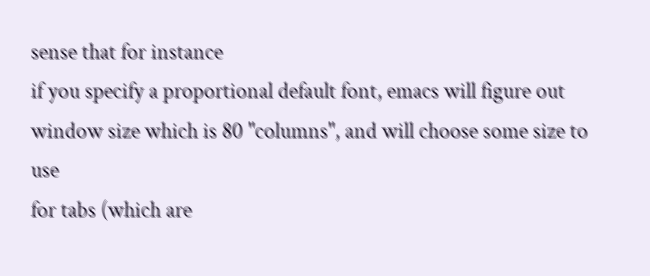sense that for instance
if you specify a proportional default font, emacs will figure out
window size which is 80 "columns", and will choose some size to use
for tabs (which are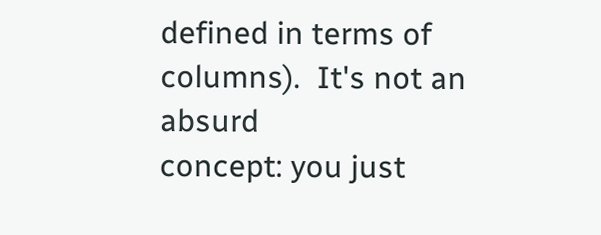defined in terms of columns).  It's not an absurd
concept: you just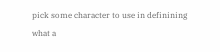pick some character to use in definining what a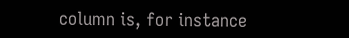column is, for instance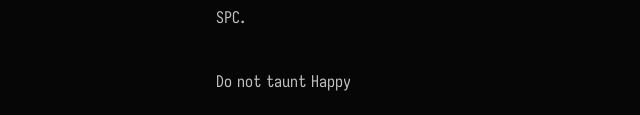SPC.

Do not taunt Happy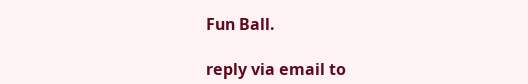Fun Ball.

reply via email to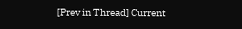[Prev in Thread] Current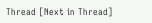Thread [Next in Thread]